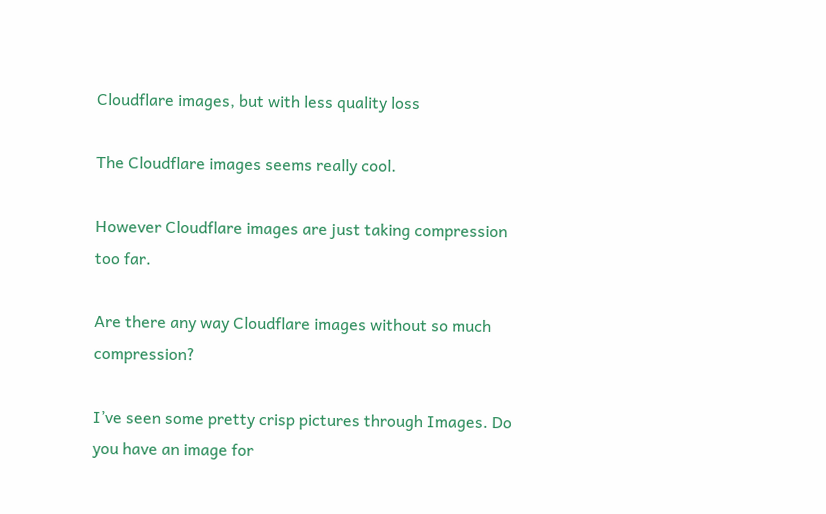Cloudflare images, but with less quality loss

The Cloudflare images seems really cool.

However Cloudflare images are just taking compression too far.

Are there any way Cloudflare images without so much compression?

I’ve seen some pretty crisp pictures through Images. Do you have an image for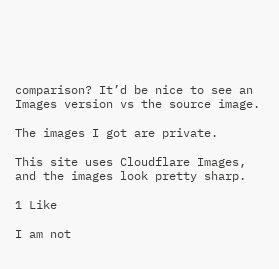comparison? It’d be nice to see an Images version vs the source image.

The images I got are private.

This site uses Cloudflare Images, and the images look pretty sharp.

1 Like

I am not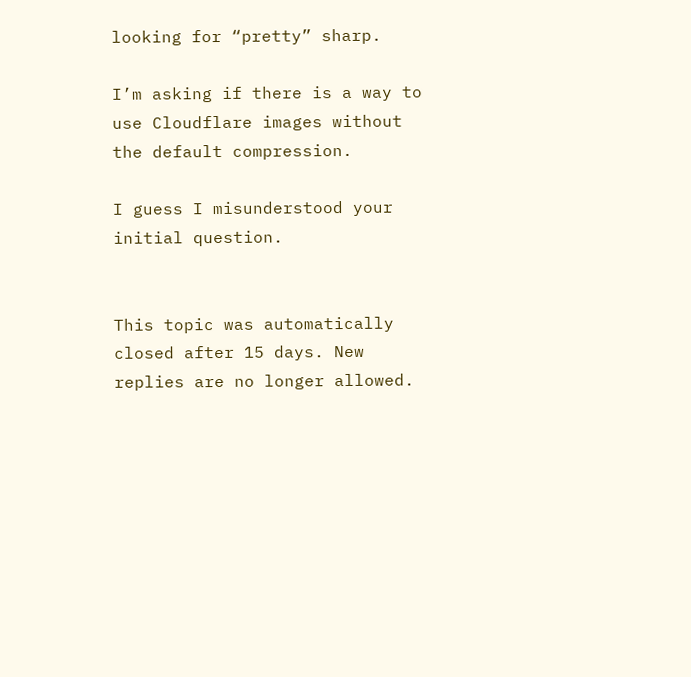looking for “pretty” sharp.

I’m asking if there is a way to use Cloudflare images without the default compression.

I guess I misunderstood your initial question.


This topic was automatically closed after 15 days. New replies are no longer allowed.